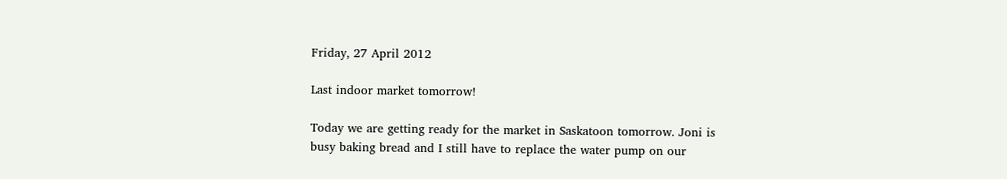Friday, 27 April 2012

Last indoor market tomorrow!

Today we are getting ready for the market in Saskatoon tomorrow. Joni is busy baking bread and I still have to replace the water pump on our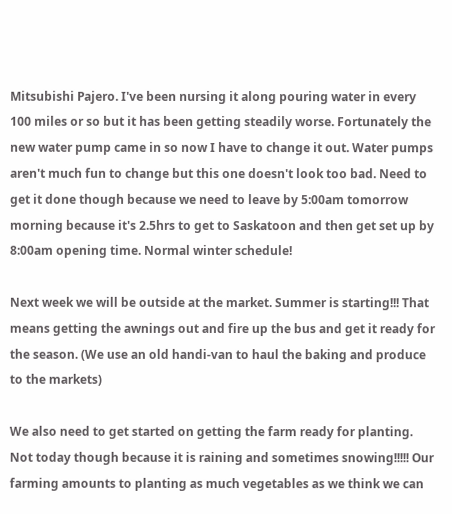Mitsubishi Pajero. I've been nursing it along pouring water in every 100 miles or so but it has been getting steadily worse. Fortunately the new water pump came in so now I have to change it out. Water pumps aren't much fun to change but this one doesn't look too bad. Need to get it done though because we need to leave by 5:00am tomorrow morning because it's 2.5hrs to get to Saskatoon and then get set up by 8:00am opening time. Normal winter schedule!

Next week we will be outside at the market. Summer is starting!!! That means getting the awnings out and fire up the bus and get it ready for the season. (We use an old handi-van to haul the baking and produce to the markets)

We also need to get started on getting the farm ready for planting. Not today though because it is raining and sometimes snowing!!!!! Our farming amounts to planting as much vegetables as we think we can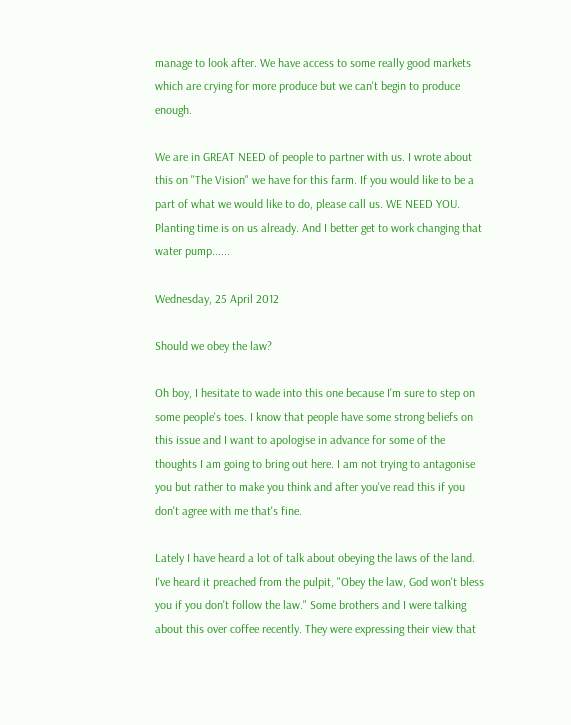manage to look after. We have access to some really good markets which are crying for more produce but we can't begin to produce enough.

We are in GREAT NEED of people to partner with us. I wrote about this on "The Vision" we have for this farm. If you would like to be a part of what we would like to do, please call us. WE NEED YOU. Planting time is on us already. And I better get to work changing that water pump......

Wednesday, 25 April 2012

Should we obey the law?

Oh boy, I hesitate to wade into this one because I'm sure to step on some people's toes. I know that people have some strong beliefs on this issue and I want to apologise in advance for some of the thoughts I am going to bring out here. I am not trying to antagonise you but rather to make you think and after you've read this if you don't agree with me that's fine.

Lately I have heard a lot of talk about obeying the laws of the land. I've heard it preached from the pulpit, "Obey the law, God won't bless you if you don't follow the law." Some brothers and I were talking about this over coffee recently. They were expressing their view that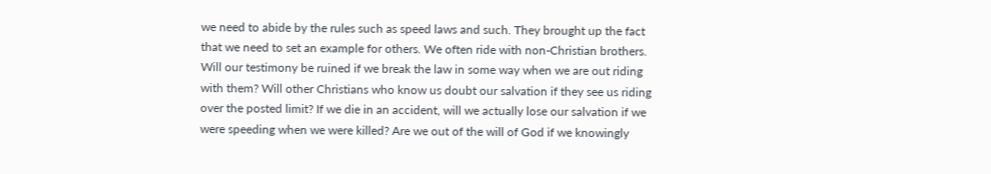we need to abide by the rules such as speed laws and such. They brought up the fact that we need to set an example for others. We often ride with non-Christian brothers. Will our testimony be ruined if we break the law in some way when we are out riding with them? Will other Christians who know us doubt our salvation if they see us riding over the posted limit? If we die in an accident, will we actually lose our salvation if we were speeding when we were killed? Are we out of the will of God if we knowingly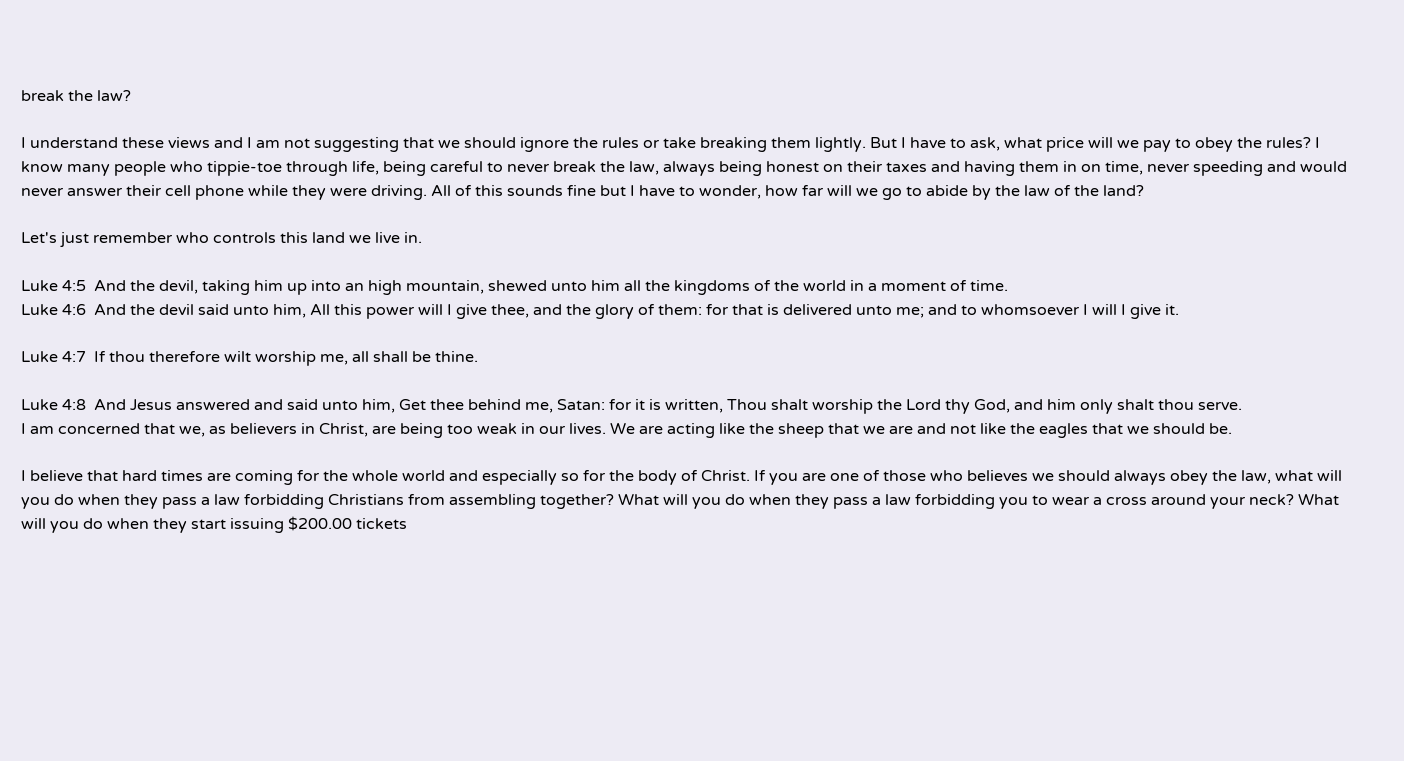break the law?

I understand these views and I am not suggesting that we should ignore the rules or take breaking them lightly. But I have to ask, what price will we pay to obey the rules? I know many people who tippie-toe through life, being careful to never break the law, always being honest on their taxes and having them in on time, never speeding and would never answer their cell phone while they were driving. All of this sounds fine but I have to wonder, how far will we go to abide by the law of the land?

Let's just remember who controls this land we live in.

Luke 4:5  And the devil, taking him up into an high mountain, shewed unto him all the kingdoms of the world in a moment of time.
Luke 4:6  And the devil said unto him, All this power will I give thee, and the glory of them: for that is delivered unto me; and to whomsoever I will I give it.

Luke 4:7  If thou therefore wilt worship me, all shall be thine.

Luke 4:8  And Jesus answered and said unto him, Get thee behind me, Satan: for it is written, Thou shalt worship the Lord thy God, and him only shalt thou serve.
I am concerned that we, as believers in Christ, are being too weak in our lives. We are acting like the sheep that we are and not like the eagles that we should be.

I believe that hard times are coming for the whole world and especially so for the body of Christ. If you are one of those who believes we should always obey the law, what will you do when they pass a law forbidding Christians from assembling together? What will you do when they pass a law forbidding you to wear a cross around your neck? What will you do when they start issuing $200.00 tickets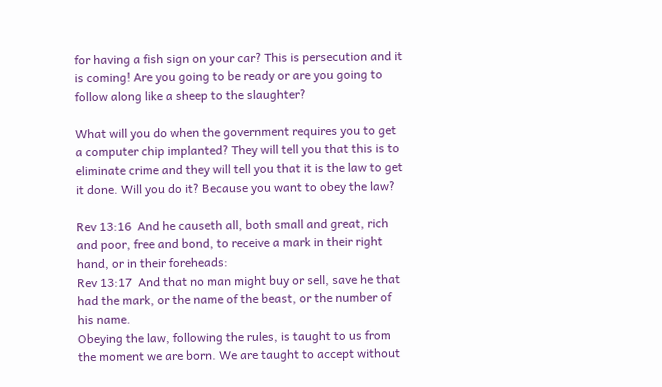for having a fish sign on your car? This is persecution and it is coming! Are you going to be ready or are you going to follow along like a sheep to the slaughter?

What will you do when the government requires you to get a computer chip implanted? They will tell you that this is to eliminate crime and they will tell you that it is the law to get it done. Will you do it? Because you want to obey the law?

Rev 13:16  And he causeth all, both small and great, rich and poor, free and bond, to receive a mark in their right hand, or in their foreheads:
Rev 13:17  And that no man might buy or sell, save he that had the mark, or the name of the beast, or the number of his name.
Obeying the law, following the rules, is taught to us from the moment we are born. We are taught to accept without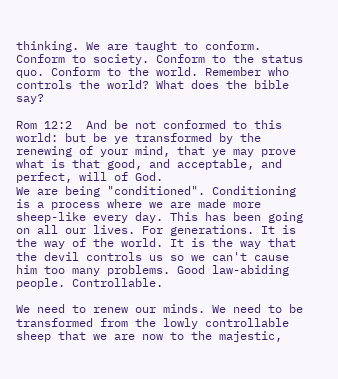thinking. We are taught to conform. Conform to society. Conform to the status quo. Conform to the world. Remember who controls the world? What does the bible say?

Rom 12:2  And be not conformed to this world: but be ye transformed by the renewing of your mind, that ye may prove what is that good, and acceptable, and perfect, will of God.
We are being "conditioned". Conditioning is a process where we are made more sheep-like every day. This has been going on all our lives. For generations. It is the way of the world. It is the way that the devil controls us so we can't cause him too many problems. Good law-abiding people. Controllable.

We need to renew our minds. We need to be transformed from the lowly controllable sheep that we are now to the majestic,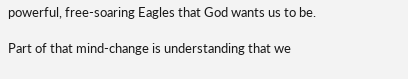powerful, free-soaring Eagles that God wants us to be.

Part of that mind-change is understanding that we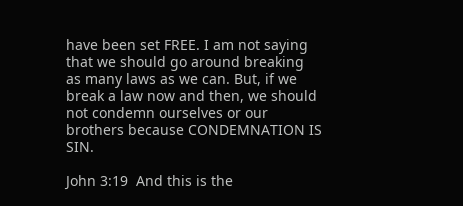have been set FREE. I am not saying that we should go around breaking as many laws as we can. But, if we break a law now and then, we should not condemn ourselves or our brothers because CONDEMNATION IS SIN.

John 3:19  And this is the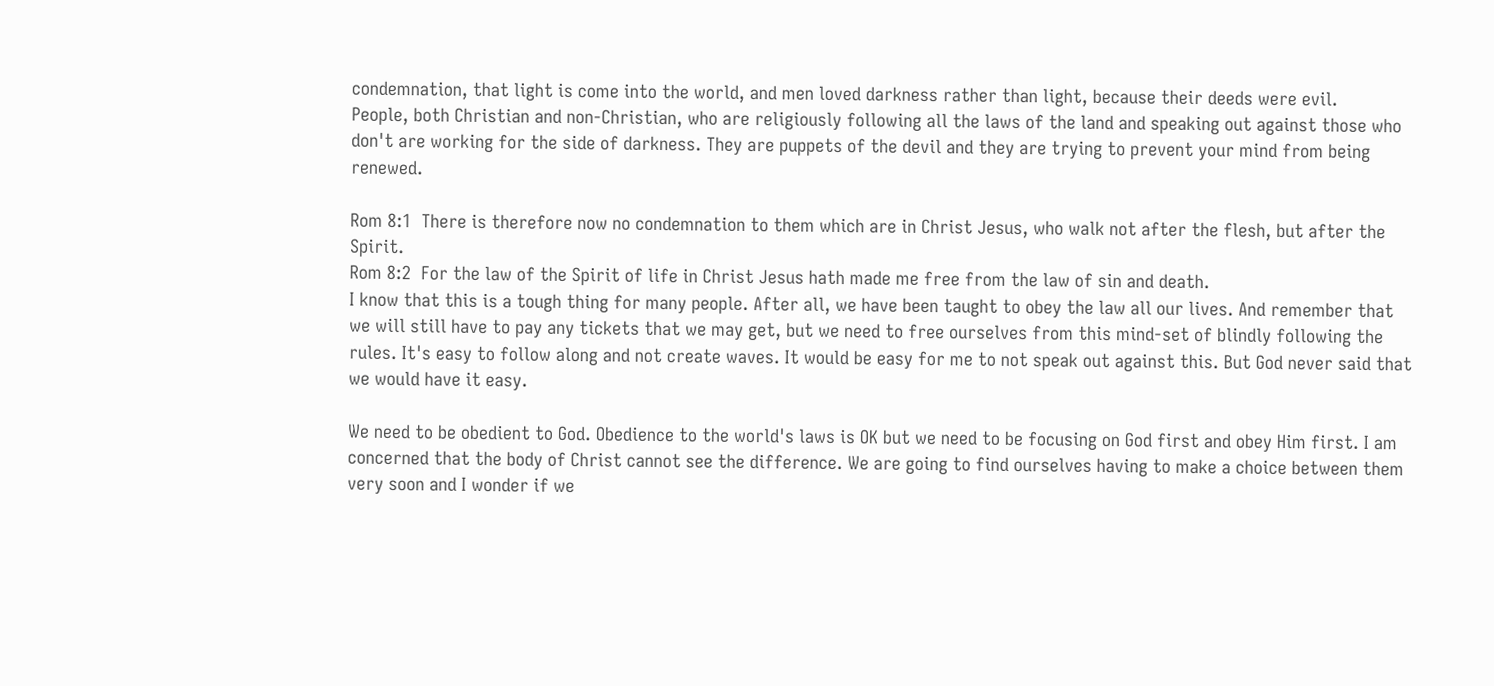condemnation, that light is come into the world, and men loved darkness rather than light, because their deeds were evil.
People, both Christian and non-Christian, who are religiously following all the laws of the land and speaking out against those who don't are working for the side of darkness. They are puppets of the devil and they are trying to prevent your mind from being renewed.

Rom 8:1  There is therefore now no condemnation to them which are in Christ Jesus, who walk not after the flesh, but after the Spirit.
Rom 8:2  For the law of the Spirit of life in Christ Jesus hath made me free from the law of sin and death.
I know that this is a tough thing for many people. After all, we have been taught to obey the law all our lives. And remember that we will still have to pay any tickets that we may get, but we need to free ourselves from this mind-set of blindly following the rules. It's easy to follow along and not create waves. It would be easy for me to not speak out against this. But God never said that we would have it easy.

We need to be obedient to God. Obedience to the world's laws is OK but we need to be focusing on God first and obey Him first. I am concerned that the body of Christ cannot see the difference. We are going to find ourselves having to make a choice between them very soon and I wonder if we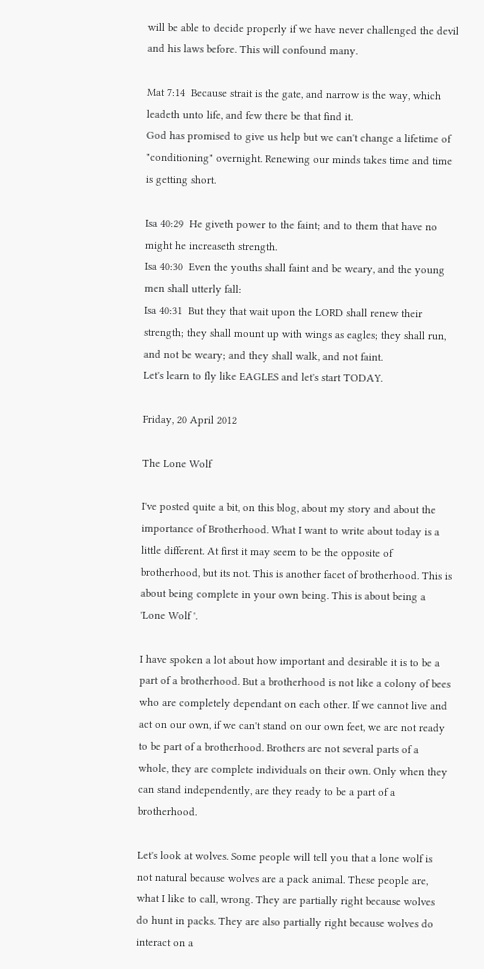will be able to decide properly if we have never challenged the devil and his laws before. This will confound many.

Mat 7:14  Because strait is the gate, and narrow is the way, which leadeth unto life, and few there be that find it.
God has promised to give us help but we can't change a lifetime of "conditioning" overnight. Renewing our minds takes time and time is getting short.

Isa 40:29  He giveth power to the faint; and to them that have no might he increaseth strength.
Isa 40:30  Even the youths shall faint and be weary, and the young men shall utterly fall:
Isa 40:31  But they that wait upon the LORD shall renew their strength; they shall mount up with wings as eagles; they shall run, and not be weary; and they shall walk, and not faint.
Let's learn to fly like EAGLES and let's start TODAY.

Friday, 20 April 2012

The Lone Wolf

I've posted quite a bit, on this blog, about my story and about the importance of Brotherhood. What I want to write about today is a little different. At first it may seem to be the opposite of brotherhood, but its not. This is another facet of brotherhood. This is about being complete in your own being. This is about being a 'Lone Wolf '.

I have spoken a lot about how important and desirable it is to be a part of a brotherhood. But a brotherhood is not like a colony of bees who are completely dependant on each other. If we cannot live and act on our own, if we can't stand on our own feet, we are not ready to be part of a brotherhood. Brothers are not several parts of a whole, they are complete individuals on their own. Only when they can stand independently, are they ready to be a part of a brotherhood.

Let's look at wolves. Some people will tell you that a lone wolf is not natural because wolves are a pack animal. These people are, what I like to call, wrong. They are partially right because wolves do hunt in packs. They are also partially right because wolves do interact on a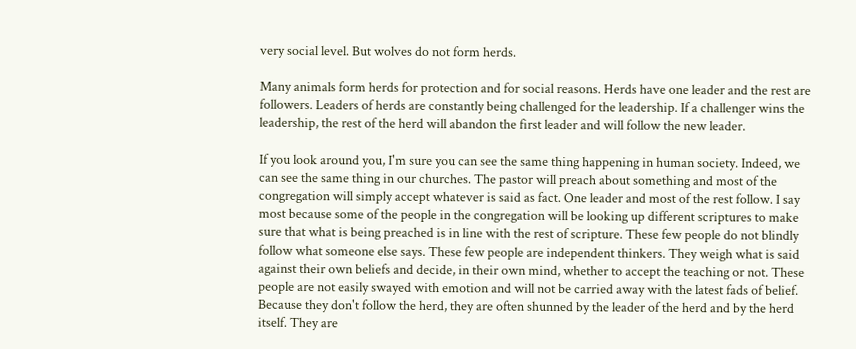very social level. But wolves do not form herds.

Many animals form herds for protection and for social reasons. Herds have one leader and the rest are followers. Leaders of herds are constantly being challenged for the leadership. If a challenger wins the leadership, the rest of the herd will abandon the first leader and will follow the new leader.

If you look around you, I'm sure you can see the same thing happening in human society. Indeed, we can see the same thing in our churches. The pastor will preach about something and most of the congregation will simply accept whatever is said as fact. One leader and most of the rest follow. I say most because some of the people in the congregation will be looking up different scriptures to make sure that what is being preached is in line with the rest of scripture. These few people do not blindly follow what someone else says. These few people are independent thinkers. They weigh what is said against their own beliefs and decide, in their own mind, whether to accept the teaching or not. These people are not easily swayed with emotion and will not be carried away with the latest fads of belief. Because they don't follow the herd, they are often shunned by the leader of the herd and by the herd itself. They are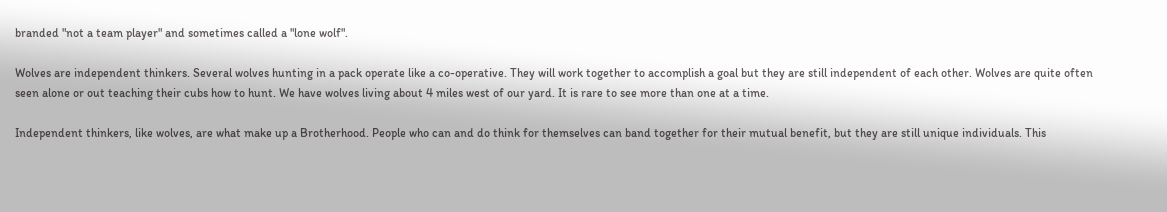branded "not a team player" and sometimes called a "lone wolf".

Wolves are independent thinkers. Several wolves hunting in a pack operate like a co-operative. They will work together to accomplish a goal but they are still independent of each other. Wolves are quite often seen alone or out teaching their cubs how to hunt. We have wolves living about 4 miles west of our yard. It is rare to see more than one at a time.

Independent thinkers, like wolves, are what make up a Brotherhood. People who can and do think for themselves can band together for their mutual benefit, but they are still unique individuals. This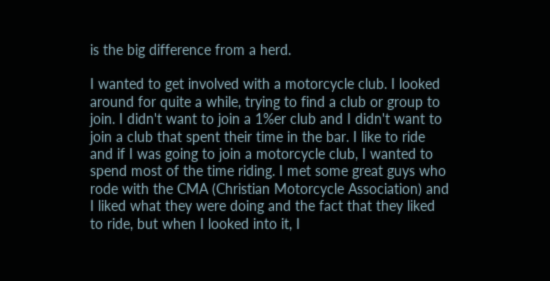is the big difference from a herd.

I wanted to get involved with a motorcycle club. I looked around for quite a while, trying to find a club or group to join. I didn't want to join a 1%er club and I didn't want to join a club that spent their time in the bar. I like to ride and if I was going to join a motorcycle club, I wanted to spend most of the time riding. I met some great guys who rode with the CMA (Christian Motorcycle Association) and I liked what they were doing and the fact that they liked to ride, but when I looked into it, I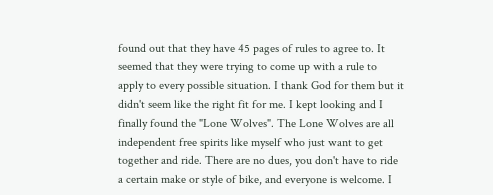found out that they have 45 pages of rules to agree to. It seemed that they were trying to come up with a rule to apply to every possible situation. I thank God for them but it didn't seem like the right fit for me. I kept looking and I finally found the "Lone Wolves". The Lone Wolves are all independent free spirits like myself who just want to get together and ride. There are no dues, you don't have to ride a certain make or style of bike, and everyone is welcome. I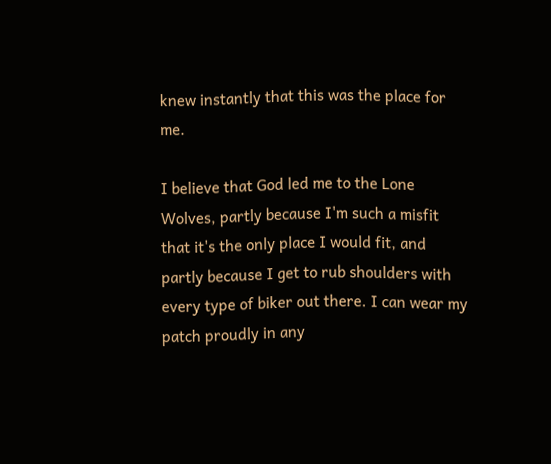knew instantly that this was the place for me.

I believe that God led me to the Lone Wolves, partly because I'm such a misfit that it's the only place I would fit, and partly because I get to rub shoulders with every type of biker out there. I can wear my patch proudly in any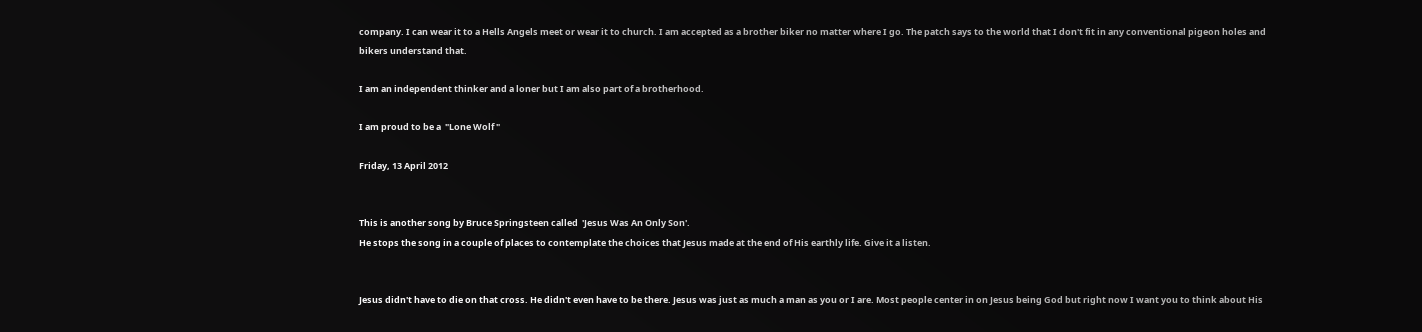company. I can wear it to a Hells Angels meet or wear it to church. I am accepted as a brother biker no matter where I go. The patch says to the world that I don't fit in any conventional pigeon holes and bikers understand that.

I am an independent thinker and a loner but I am also part of a brotherhood.

I am proud to be a  "Lone Wolf "

Friday, 13 April 2012


This is another song by Bruce Springsteen called  'Jesus Was An Only Son'.
He stops the song in a couple of places to contemplate the choices that Jesus made at the end of His earthly life. Give it a listen.


Jesus didn't have to die on that cross. He didn't even have to be there. Jesus was just as much a man as you or I are. Most people center in on Jesus being God but right now I want you to think about His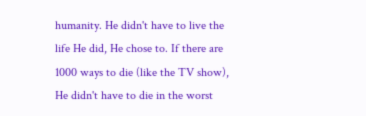humanity. He didn't have to live the life He did, He chose to. If there are 1000 ways to die (like the TV show), He didn't have to die in the worst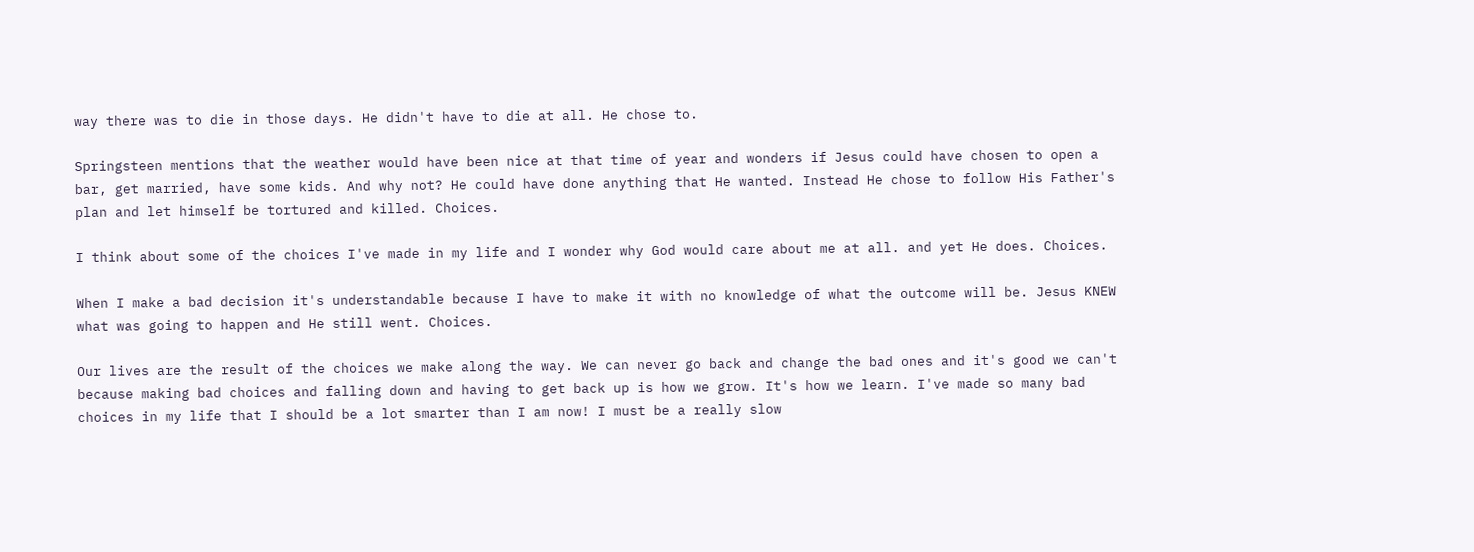way there was to die in those days. He didn't have to die at all. He chose to.

Springsteen mentions that the weather would have been nice at that time of year and wonders if Jesus could have chosen to open a bar, get married, have some kids. And why not? He could have done anything that He wanted. Instead He chose to follow His Father's plan and let himself be tortured and killed. Choices.

I think about some of the choices I've made in my life and I wonder why God would care about me at all. and yet He does. Choices.

When I make a bad decision it's understandable because I have to make it with no knowledge of what the outcome will be. Jesus KNEW what was going to happen and He still went. Choices.

Our lives are the result of the choices we make along the way. We can never go back and change the bad ones and it's good we can't because making bad choices and falling down and having to get back up is how we grow. It's how we learn. I've made so many bad choices in my life that I should be a lot smarter than I am now! I must be a really slow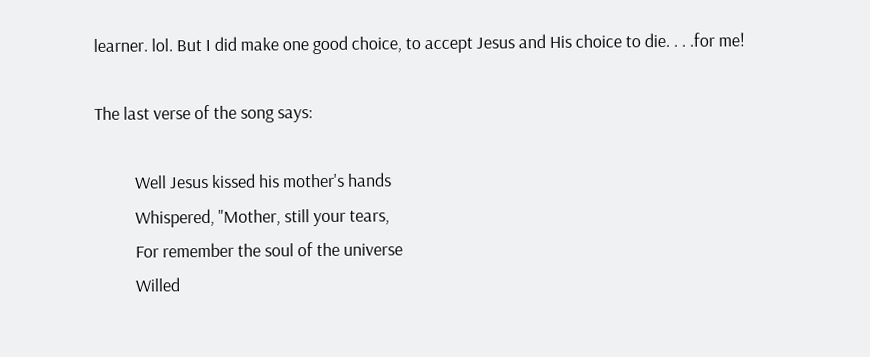learner. lol. But I did make one good choice, to accept Jesus and His choice to die. . . .for me!

The last verse of the song says:

          Well Jesus kissed his mother's hands
          Whispered, "Mother, still your tears,
          For remember the soul of the universe
          Willed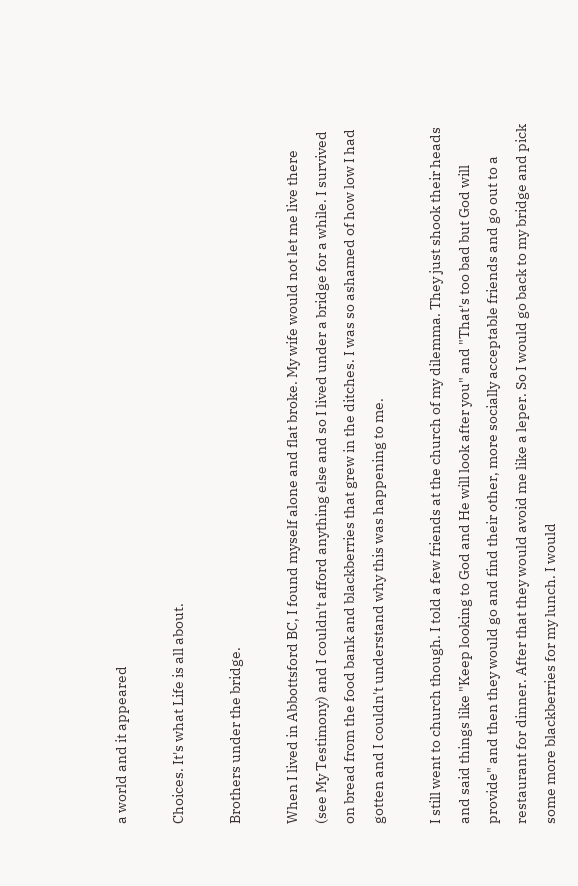a world and it appeared

Choices. It's what Life is all about.

Brothers under the bridge.

When I lived in Abbottsford BC, I found myself alone and flat broke. My wife would not let me live there (see My Testimony) and I couldn't afford anything else and so I lived under a bridge for a while. I survived on bread from the food bank and blackberries that grew in the ditches. I was so ashamed of how low I had gotten and I couldn't understand why this was happening to me.

I still went to church though. I told a few friends at the church of my dilemma. They just shook their heads and said things like "Keep looking to God and He will look after you" and "That's too bad but God will provide" and then they would go and find their other, more socially acceptable friends and go out to a restaurant for dinner. After that they would avoid me like a leper. So I would go back to my bridge and pick some more blackberries for my lunch. I would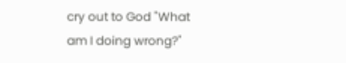cry out to God "What am I doing wrong?"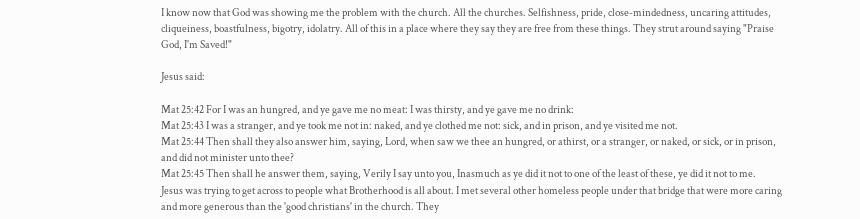I know now that God was showing me the problem with the church. All the churches. Selfishness, pride, close-mindedness, uncaring attitudes, cliqueiness, boastfulness, bigotry, idolatry. All of this in a place where they say they are free from these things. They strut around saying "Praise God, I'm Saved!"

Jesus said:

Mat 25:42 For I was an hungred, and ye gave me no meat: I was thirsty, and ye gave me no drink:
Mat 25:43 I was a stranger, and ye took me not in: naked, and ye clothed me not: sick, and in prison, and ye visited me not.
Mat 25:44 Then shall they also answer him, saying, Lord, when saw we thee an hungred, or athirst, or a stranger, or naked, or sick, or in prison, and did not minister unto thee?
Mat 25:45 Then shall he answer them, saying, Verily I say unto you, Inasmuch as ye did it not to one of the least of these, ye did it not to me.
Jesus was trying to get across to people what Brotherhood is all about. I met several other homeless people under that bridge that were more caring and more generous than the 'good christians' in the church. They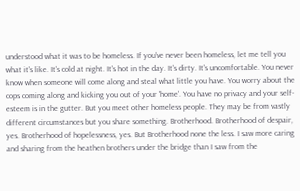understood what it was to be homeless. If you've never been homeless, let me tell you what it's like. It's cold at night. It's hot in the day. It's dirty. It's uncomfortable. You never know when someone will come along and steal what little you have. You worry about the cops coming along and kicking you out of your 'home'. You have no privacy and your self-esteem is in the gutter. But you meet other homeless people. They may be from vastly different circumstances but you share something. Brotherhood. Brotherhood of despair, yes. Brotherhood of hopelessness, yes. But Brotherhood none the less. I saw more caring and sharing from the heathen brothers under the bridge than I saw from the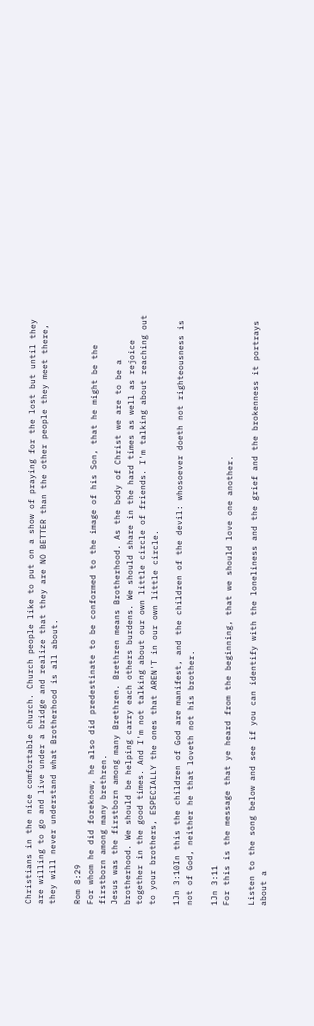Christians in the nice comfortable church. Church people like to put on a show of praying for the lost but until they are willing to go and live under a bridge and realize that they are NO BETTER than the other people they meet there, they will never understand what Brotherhood is all about.

Rom 8:29
For whom he did foreknow, he also did predestinate to be conformed to the image of his Son, that he might be the firstborn among many brethren.
Jesus was the firstborn among many Brethren. Brethren means Brotherhood. As the body of Christ we are to be a brotherhood. We should be helping carry each others burdens. We should share in the hard times as well as rejoice together in the good times. And I'm not talking about our own little circle of friends. I'm talking about reaching out to your brothers, ESPECIALLY the ones that AREN'T in our own little circle.

1Jn 3:10In this the children of God are manifest, and the children of the devil: whosoever doeth not righteousness is not of God, neither he that loveth not his brother.

1Jn 3:11
For this is the message that ye heard from the beginning, that we should love one another.

Listen to the song below and see if you can identify with the loneliness and the grief and the brokenness it portrays about a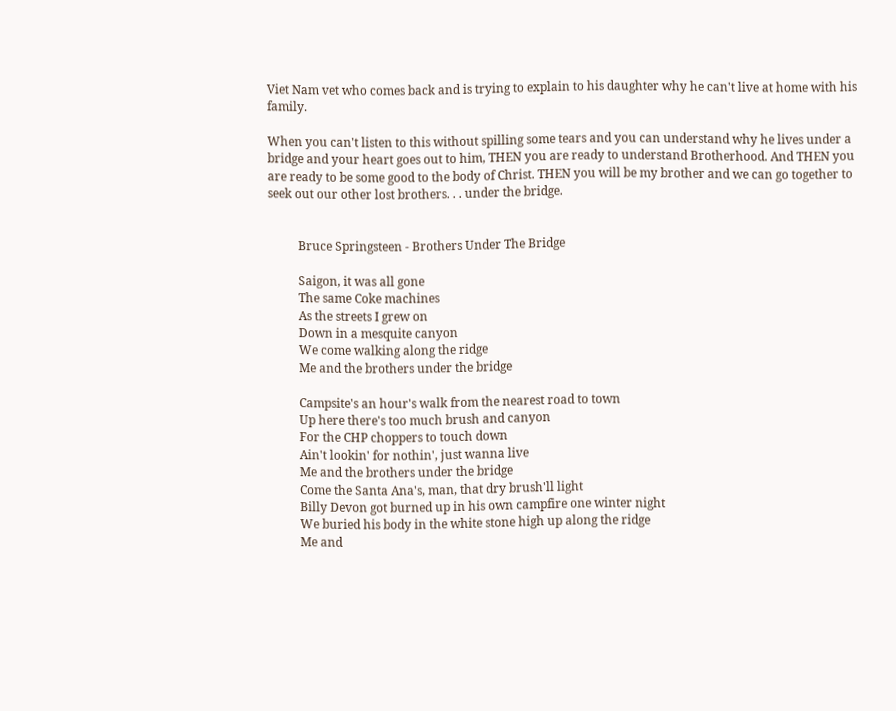Viet Nam vet who comes back and is trying to explain to his daughter why he can't live at home with his family.

When you can't listen to this without spilling some tears and you can understand why he lives under a bridge and your heart goes out to him, THEN you are ready to understand Brotherhood. And THEN you are ready to be some good to the body of Christ. THEN you will be my brother and we can go together to seek out our other lost brothers. . . under the bridge.


          Bruce Springsteen - Brothers Under The Bridge

          Saigon, it was all gone
          The same Coke machines
          As the streets I grew on
          Down in a mesquite canyon
          We come walking along the ridge
          Me and the brothers under the bridge

          Campsite's an hour's walk from the nearest road to town
          Up here there's too much brush and canyon
          For the CHP choppers to touch down
          Ain't lookin' for nothin', just wanna live
          Me and the brothers under the bridge
          Come the Santa Ana's, man, that dry brush'll light
          Billy Devon got burned up in his own campfire one winter night
          We buried his body in the white stone high up along the ridge
          Me and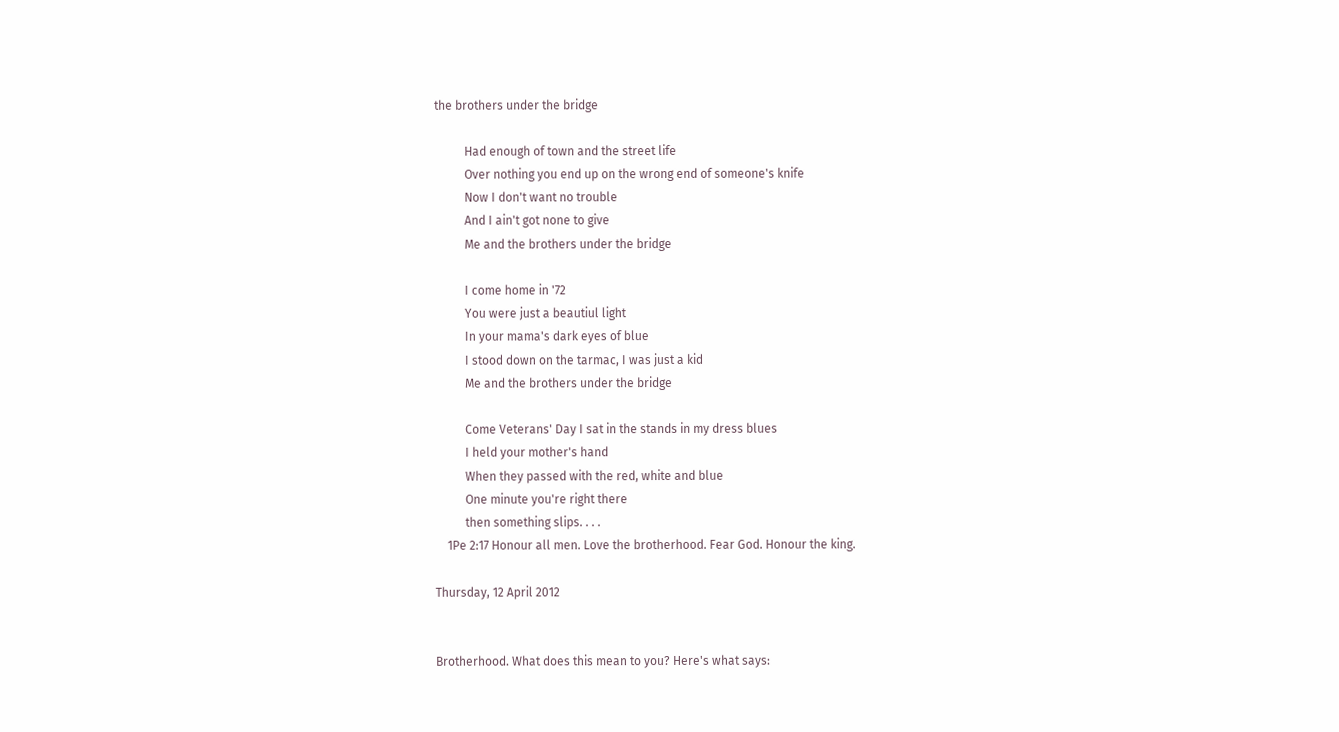the brothers under the bridge

          Had enough of town and the street life
          Over nothing you end up on the wrong end of someone's knife
          Now I don't want no trouble
          And I ain't got none to give
          Me and the brothers under the bridge

          I come home in '72
          You were just a beautiul light
          In your mama's dark eyes of blue
          I stood down on the tarmac, I was just a kid
          Me and the brothers under the bridge

          Come Veterans' Day I sat in the stands in my dress blues
          I held your mother's hand
          When they passed with the red, white and blue
          One minute you're right there
          then something slips. . . .
    1Pe 2:17 Honour all men. Love the brotherhood. Fear God. Honour the king.

Thursday, 12 April 2012


Brotherhood. What does this mean to you? Here's what says: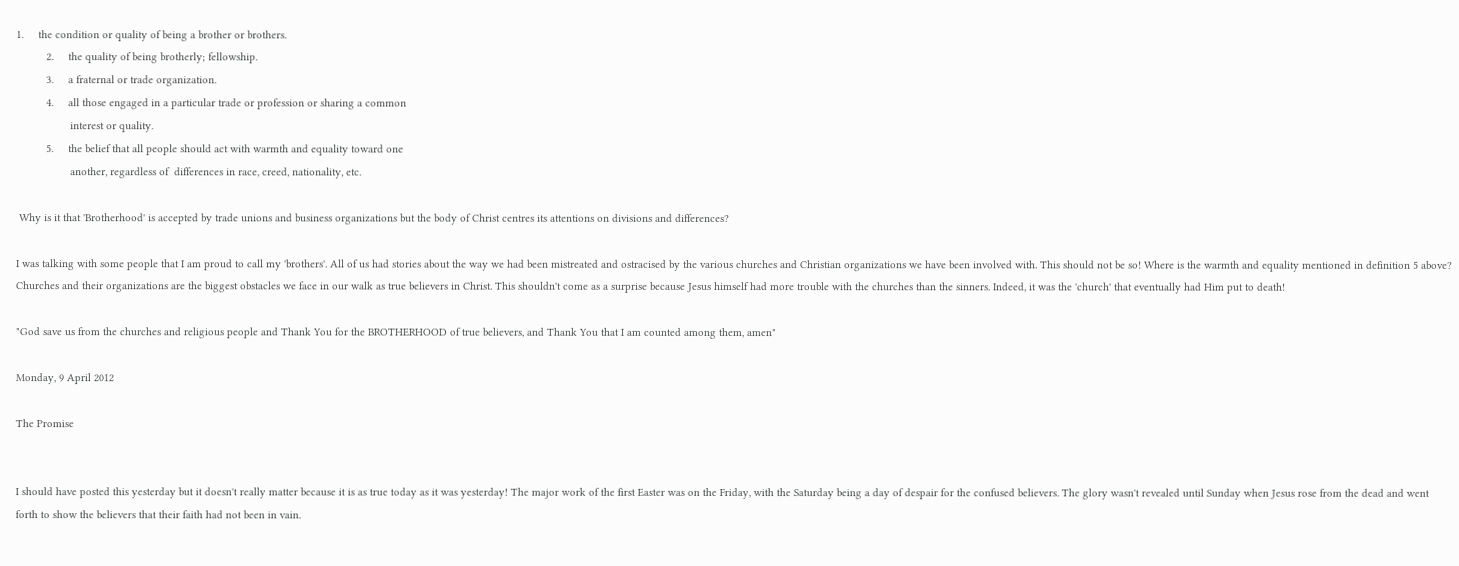1.     the condition or quality of being a brother or brothers.
          2.     the quality of being brotherly; fellowship.
          3.     a fraternal or trade organization.
          4.     all those engaged in a particular trade or profession or sharing a common
                  interest or quality.
          5.     the belief that all people should act with warmth and equality toward one
                  another, regardless of  differences in race, creed, nationality, etc.

 Why is it that 'Brotherhood' is accepted by trade unions and business organizations but the body of Christ centres its attentions on divisions and differences?

I was talking with some people that I am proud to call my 'brothers'. All of us had stories about the way we had been mistreated and ostracised by the various churches and Christian organizations we have been involved with. This should not be so! Where is the warmth and equality mentioned in definition 5 above? Churches and their organizations are the biggest obstacles we face in our walk as true believers in Christ. This shouldn't come as a surprise because Jesus himself had more trouble with the churches than the sinners. Indeed, it was the 'church' that eventually had Him put to death!

"God save us from the churches and religious people and Thank You for the BROTHERHOOD of true believers, and Thank You that I am counted among them, amen"

Monday, 9 April 2012

The Promise


I should have posted this yesterday but it doesn't really matter because it is as true today as it was yesterday! The major work of the first Easter was on the Friday, with the Saturday being a day of despair for the confused believers. The glory wasn't revealed until Sunday when Jesus rose from the dead and went forth to show the believers that their faith had not been in vain.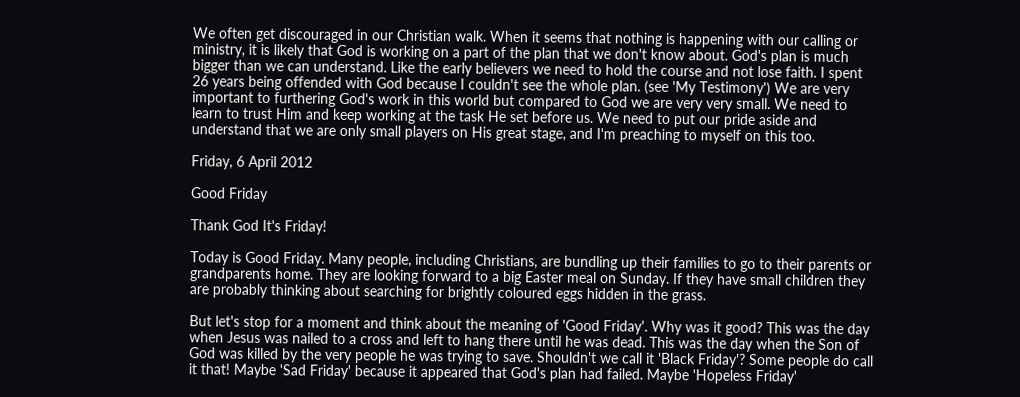We often get discouraged in our Christian walk. When it seems that nothing is happening with our calling or ministry, it is likely that God is working on a part of the plan that we don't know about. God's plan is much bigger than we can understand. Like the early believers we need to hold the course and not lose faith. I spent 26 years being offended with God because I couldn't see the whole plan. (see 'My Testimony') We are very important to furthering God's work in this world but compared to God we are very very small. We need to learn to trust Him and keep working at the task He set before us. We need to put our pride aside and understand that we are only small players on His great stage, and I'm preaching to myself on this too.

Friday, 6 April 2012

Good Friday

Thank God It's Friday!

Today is Good Friday. Many people, including Christians, are bundling up their families to go to their parents or grandparents home. They are looking forward to a big Easter meal on Sunday. If they have small children they are probably thinking about searching for brightly coloured eggs hidden in the grass.

But let's stop for a moment and think about the meaning of 'Good Friday'. Why was it good? This was the day when Jesus was nailed to a cross and left to hang there until he was dead. This was the day when the Son of God was killed by the very people he was trying to save. Shouldn't we call it 'Black Friday'? Some people do call it that! Maybe 'Sad Friday' because it appeared that God's plan had failed. Maybe 'Hopeless Friday'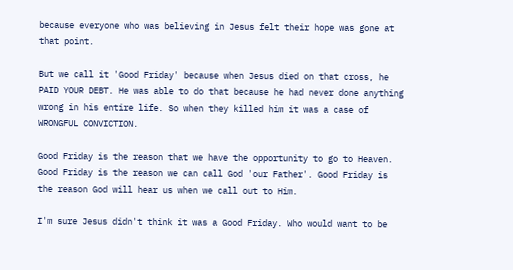because everyone who was believing in Jesus felt their hope was gone at that point.

But we call it 'Good Friday' because when Jesus died on that cross, he PAID YOUR DEBT. He was able to do that because he had never done anything wrong in his entire life. So when they killed him it was a case of WRONGFUL CONVICTION.

Good Friday is the reason that we have the opportunity to go to Heaven. Good Friday is the reason we can call God 'our Father'. Good Friday is the reason God will hear us when we call out to Him.

I'm sure Jesus didn't think it was a Good Friday. Who would want to be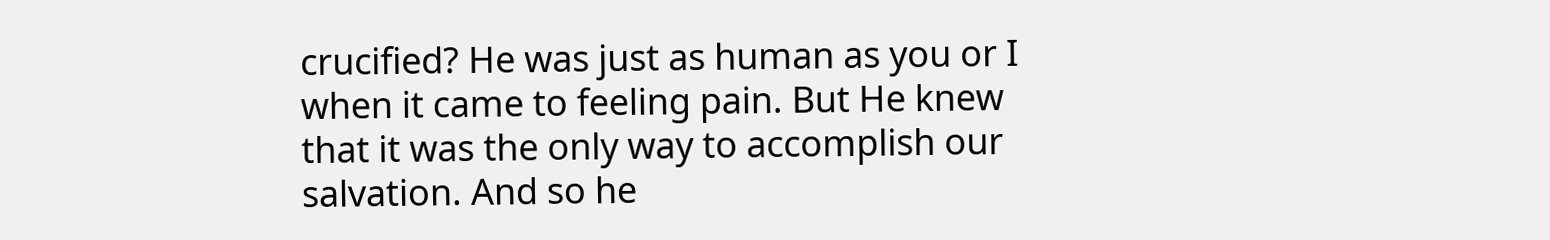crucified? He was just as human as you or I when it came to feeling pain. But He knew that it was the only way to accomplish our salvation. And so he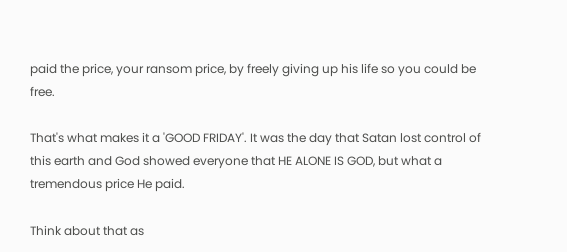paid the price, your ransom price, by freely giving up his life so you could be free.

That's what makes it a 'GOOD FRIDAY'. It was the day that Satan lost control of this earth and God showed everyone that HE ALONE IS GOD, but what a tremendous price He paid.

Think about that as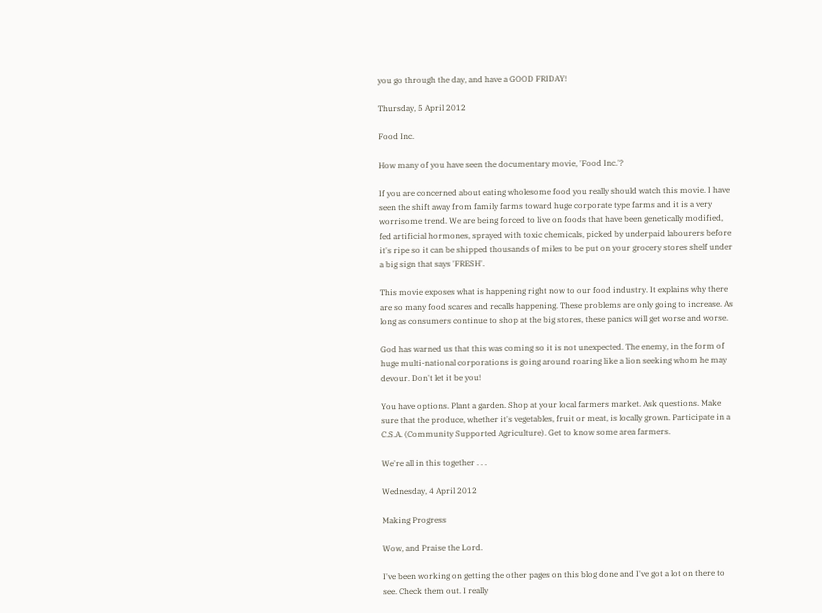you go through the day, and have a GOOD FRIDAY!

Thursday, 5 April 2012

Food Inc.

How many of you have seen the documentary movie, 'Food Inc.'?

If you are concerned about eating wholesome food you really should watch this movie. I have seen the shift away from family farms toward huge corporate type farms and it is a very worrisome trend. We are being forced to live on foods that have been genetically modified, fed artificial hormones, sprayed with toxic chemicals, picked by underpaid labourers before it's ripe so it can be shipped thousands of miles to be put on your grocery stores shelf under a big sign that says 'FRESH'.

This movie exposes what is happening right now to our food industry. It explains why there are so many food scares and recalls happening. These problems are only going to increase. As long as consumers continue to shop at the big stores, these panics will get worse and worse.

God has warned us that this was coming so it is not unexpected. The enemy, in the form of huge multi-national corporations is going around roaring like a lion seeking whom he may devour. Don't let it be you!

You have options. Plant a garden. Shop at your local farmers market. Ask questions. Make sure that the produce, whether it's vegetables, fruit or meat, is locally grown. Participate in a C.S.A. (Community Supported Agriculture). Get to know some area farmers.

We're all in this together . . .

Wednesday, 4 April 2012

Making Progress

Wow, and Praise the Lord.

I've been working on getting the other pages on this blog done and I've got a lot on there to see. Check them out. I really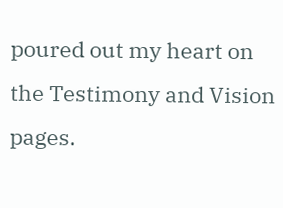poured out my heart on the Testimony and Vision pages.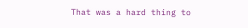That was a hard thing to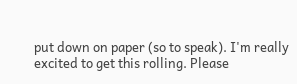put down on paper (so to speak). I'm really excited to get this rolling. Please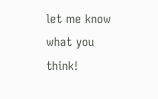let me know what you think!